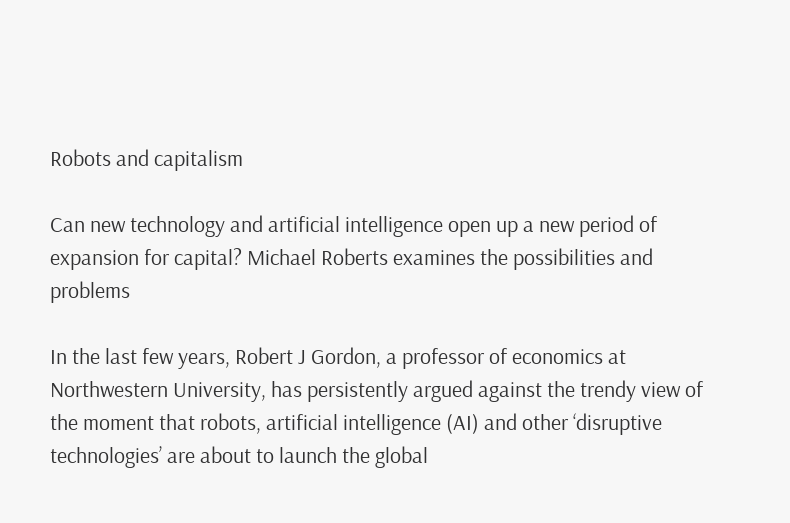Robots and capitalism

Can new technology and artificial intelligence open up a new period of expansion for capital? Michael Roberts examines the possibilities and problems

In the last few years, Robert J Gordon, a professor of economics at Northwestern University, has persistently argued against the trendy view of the moment that robots, artificial intelligence (AI) and other ‘disruptive technologies’ are about to launch the global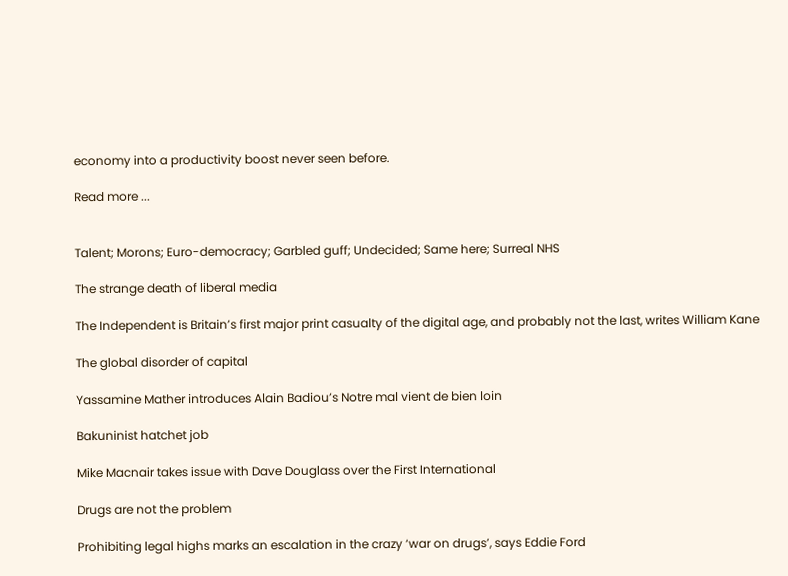economy into a productivity boost never seen before.

Read more ...


Talent; Morons; Euro-democracy; Garbled guff; Undecided; Same here; Surreal NHS

The strange death of liberal media

The Independent is Britain’s first major print casualty of the digital age, and probably not the last, writes William Kane

The global disorder of capital

Yassamine Mather introduces Alain Badiou’s Notre mal vient de bien loin

Bakuninist hatchet job

Mike Macnair takes issue with Dave Douglass over the First International

Drugs are not the problem

Prohibiting legal highs marks an escalation in the crazy ‘war on drugs’, says Eddie Ford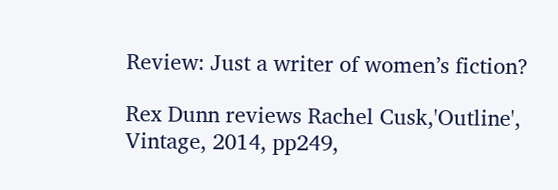Review: Just a writer of women’s fiction?

Rex Dunn reviews Rachel Cusk,'Outline', Vintage, 2014, pp249,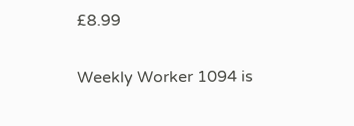£8.99

Weekly Worker 1094 is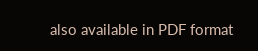also available in PDF format